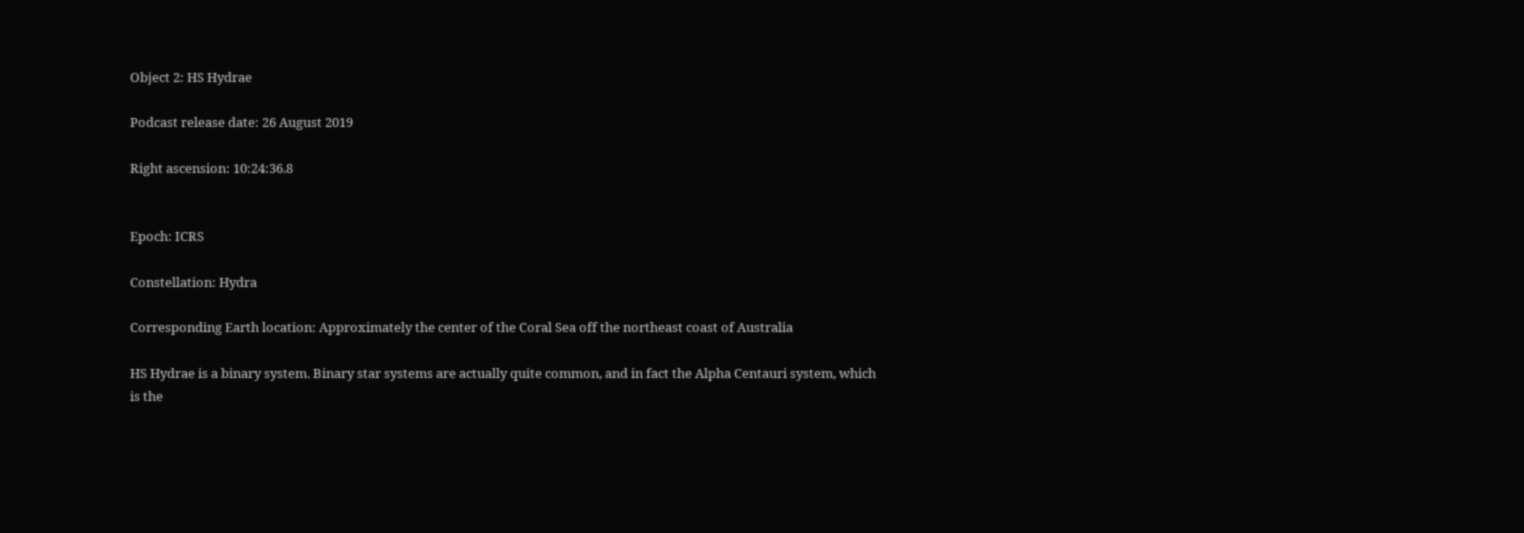Object 2: HS Hydrae

Podcast release date: 26 August 2019

Right ascension: 10:24:36.8


Epoch: ICRS

Constellation: Hydra

Corresponding Earth location: Approximately the center of the Coral Sea off the northeast coast of Australia

HS Hydrae is a binary system. Binary star systems are actually quite common, and in fact the Alpha Centauri system, which is the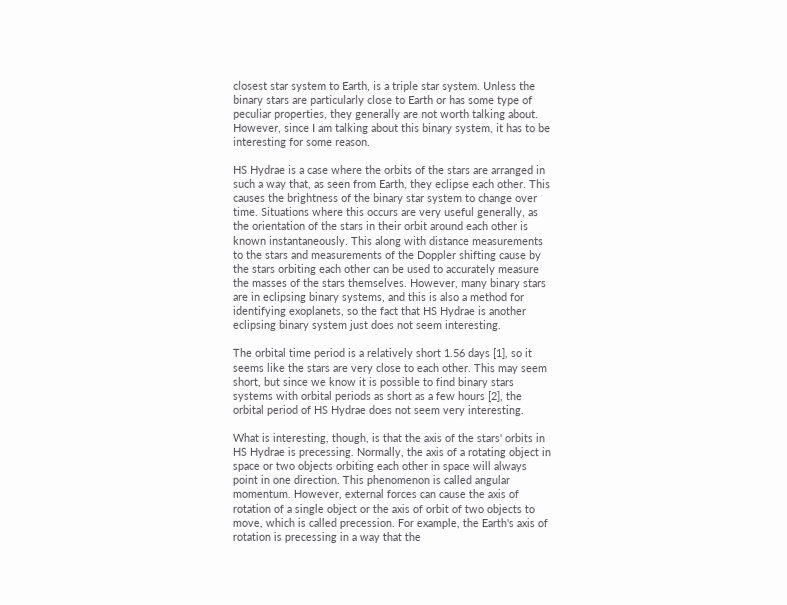closest star system to Earth, is a triple star system. Unless the binary stars are particularly close to Earth or has some type of peculiar properties, they generally are not worth talking about. However, since I am talking about this binary system, it has to be interesting for some reason.

HS Hydrae is a case where the orbits of the stars are arranged in such a way that, as seen from Earth, they eclipse each other. This causes the brightness of the binary star system to change over time. Situations where this occurs are very useful generally, as the orientation of the stars in their orbit around each other is known instantaneously. This along with distance measurements to the stars and measurements of the Doppler shifting cause by the stars orbiting each other can be used to accurately measure the masses of the stars themselves. However, many binary stars are in eclipsing binary systems, and this is also a method for identifying exoplanets, so the fact that HS Hydrae is another eclipsing binary system just does not seem interesting.

The orbital time period is a relatively short 1.56 days [1], so it seems like the stars are very close to each other. This may seem short, but since we know it is possible to find binary stars systems with orbital periods as short as a few hours [2], the orbital period of HS Hydrae does not seem very interesting.

What is interesting, though, is that the axis of the stars' orbits in HS Hydrae is precessing. Normally, the axis of a rotating object in space or two objects orbiting each other in space will always point in one direction. This phenomenon is called angular momentum. However, external forces can cause the axis of rotation of a single object or the axis of orbit of two objects to move, which is called precession. For example, the Earth's axis of rotation is precessing in a way that the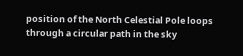position of the North Celestial Pole loops through a circular path in the sky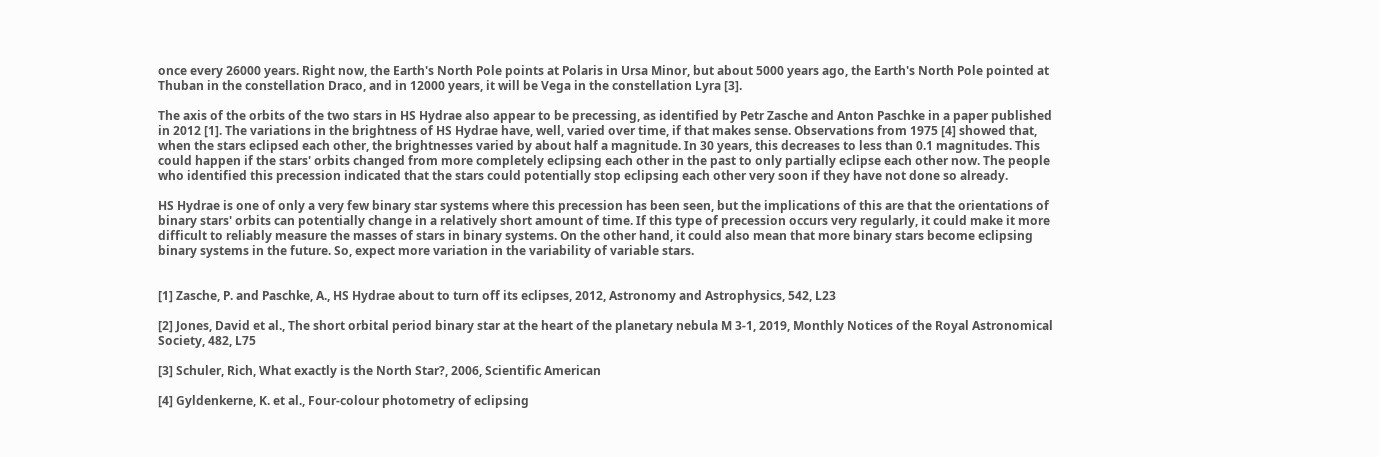once every 26000 years. Right now, the Earth's North Pole points at Polaris in Ursa Minor, but about 5000 years ago, the Earth's North Pole pointed at Thuban in the constellation Draco, and in 12000 years, it will be Vega in the constellation Lyra [3].

The axis of the orbits of the two stars in HS Hydrae also appear to be precessing, as identified by Petr Zasche and Anton Paschke in a paper published in 2012 [1]. The variations in the brightness of HS Hydrae have, well, varied over time, if that makes sense. Observations from 1975 [4] showed that, when the stars eclipsed each other, the brightnesses varied by about half a magnitude. In 30 years, this decreases to less than 0.1 magnitudes. This could happen if the stars' orbits changed from more completely eclipsing each other in the past to only partially eclipse each other now. The people who identified this precession indicated that the stars could potentially stop eclipsing each other very soon if they have not done so already.

HS Hydrae is one of only a very few binary star systems where this precession has been seen, but the implications of this are that the orientations of binary stars' orbits can potentially change in a relatively short amount of time. If this type of precession occurs very regularly, it could make it more difficult to reliably measure the masses of stars in binary systems. On the other hand, it could also mean that more binary stars become eclipsing binary systems in the future. So, expect more variation in the variability of variable stars.


[1] Zasche, P. and Paschke, A., HS Hydrae about to turn off its eclipses, 2012, Astronomy and Astrophysics, 542, L23

[2] Jones, David et al., The short orbital period binary star at the heart of the planetary nebula M 3-1, 2019, Monthly Notices of the Royal Astronomical Society, 482, L75

[3] Schuler, Rich, What exactly is the North Star?, 2006, Scientific American

[4] Gyldenkerne, K. et al., Four-colour photometry of eclipsing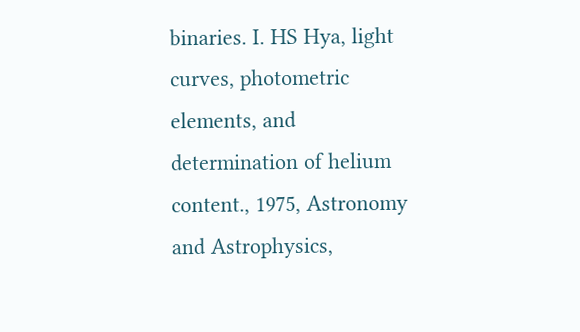binaries. I. HS Hya, light curves, photometric elements, and determination of helium content., 1975, Astronomy and Astrophysics,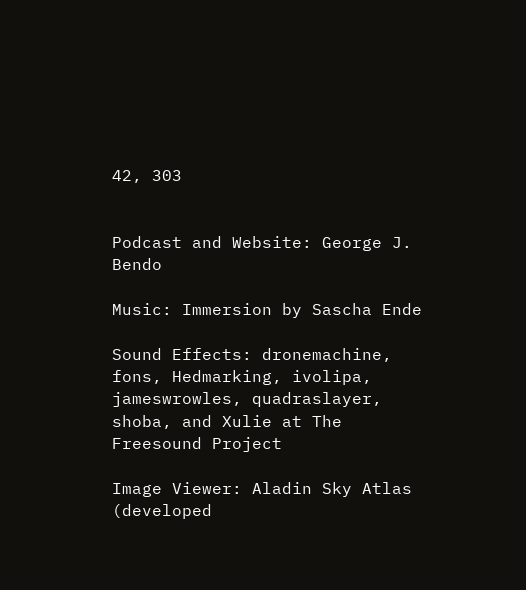42, 303


Podcast and Website: George J. Bendo

Music: Immersion by Sascha Ende

Sound Effects: dronemachine, fons, Hedmarking, ivolipa, jameswrowles, quadraslayer, shoba, and Xulie at The Freesound Project

Image Viewer: Aladin Sky Atlas (developed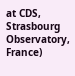at CDS, Strasbourg Observatory, France)